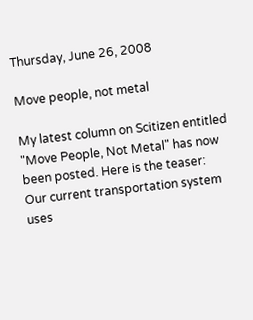Thursday, June 26, 2008

Move people, not metal

My latest column on Scitizen entitled "Move People, Not Metal" has now been posted. Here is the teaser:
Our current transportation system uses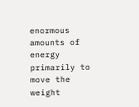enormous amounts of energy primarily to move the weight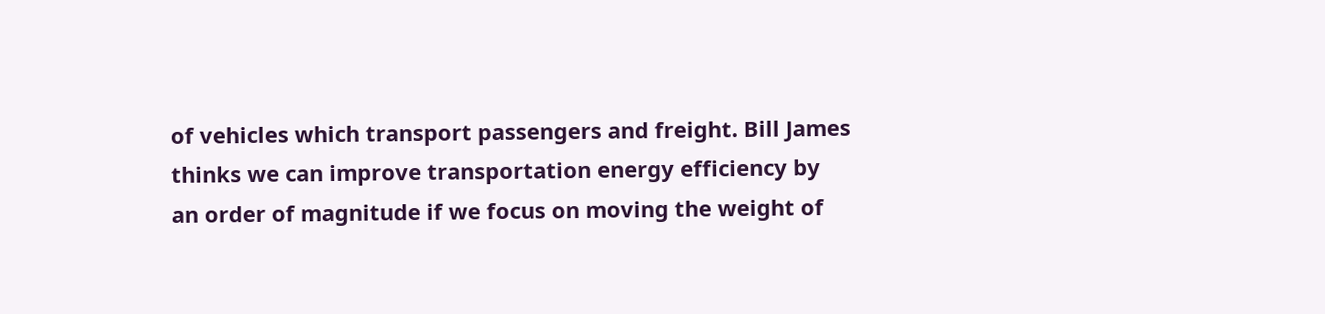of vehicles which transport passengers and freight. Bill James thinks we can improve transportation energy efficiency by an order of magnitude if we focus on moving the weight of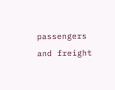passengers and freight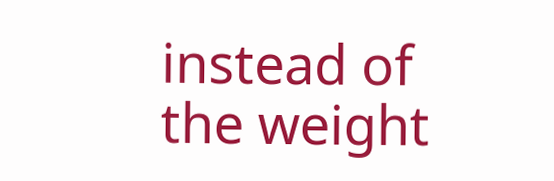instead of the weight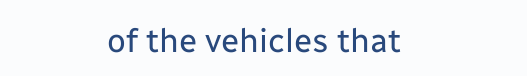of the vehicles that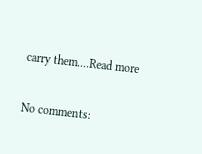carry them....Read more

No comments: